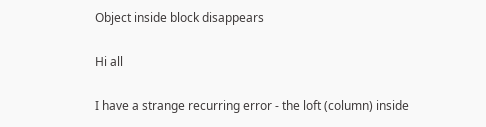Object inside block disappears

Hi all

I have a strange recurring error - the loft (column) inside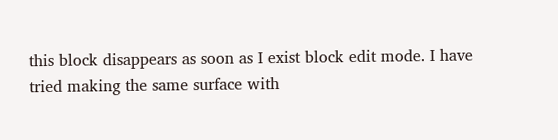this block disappears as soon as I exist block edit mode. I have tried making the same surface with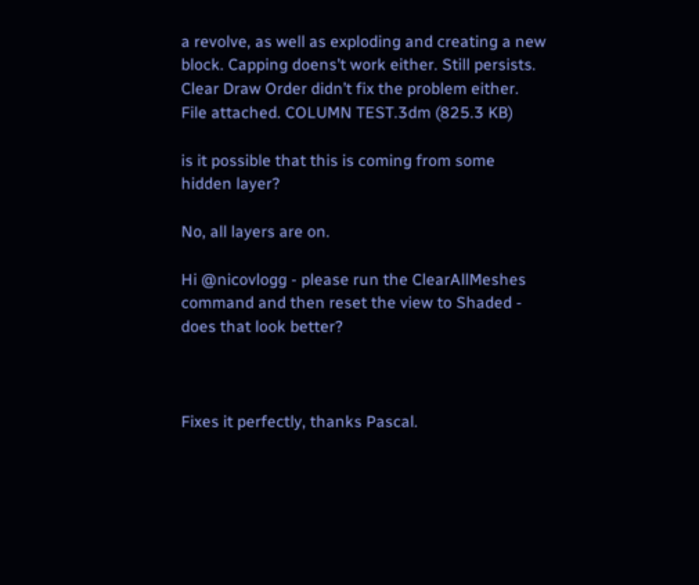a revolve, as well as exploding and creating a new block. Capping doens’t work either. Still persists. Clear Draw Order didn’t fix the problem either. File attached. COLUMN TEST.3dm (825.3 KB)

is it possible that this is coming from some hidden layer?

No, all layers are on.

Hi @nicovlogg - please run the ClearAllMeshes command and then reset the view to Shaded - does that look better?



Fixes it perfectly, thanks Pascal.